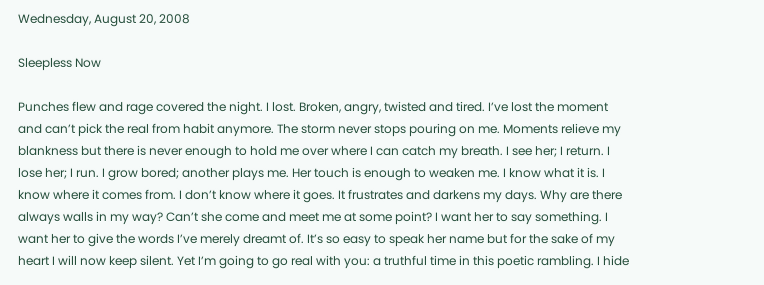Wednesday, August 20, 2008

Sleepless Now

Punches flew and rage covered the night. I lost. Broken, angry, twisted and tired. I’ve lost the moment and can’t pick the real from habit anymore. The storm never stops pouring on me. Moments relieve my blankness but there is never enough to hold me over where I can catch my breath. I see her; I return. I lose her; I run. I grow bored; another plays me. Her touch is enough to weaken me. I know what it is. I know where it comes from. I don’t know where it goes. It frustrates and darkens my days. Why are there always walls in my way? Can’t she come and meet me at some point? I want her to say something. I want her to give the words I’ve merely dreamt of. It’s so easy to speak her name but for the sake of my heart I will now keep silent. Yet I’m going to go real with you: a truthful time in this poetic rambling. I hide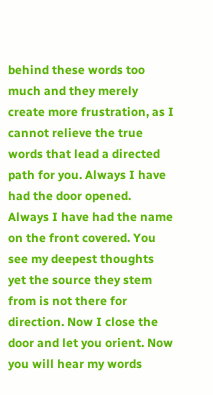behind these words too much and they merely create more frustration, as I cannot relieve the true words that lead a directed path for you. Always I have had the door opened. Always I have had the name on the front covered. You see my deepest thoughts yet the source they stem from is not there for direction. Now I close the door and let you orient. Now you will hear my words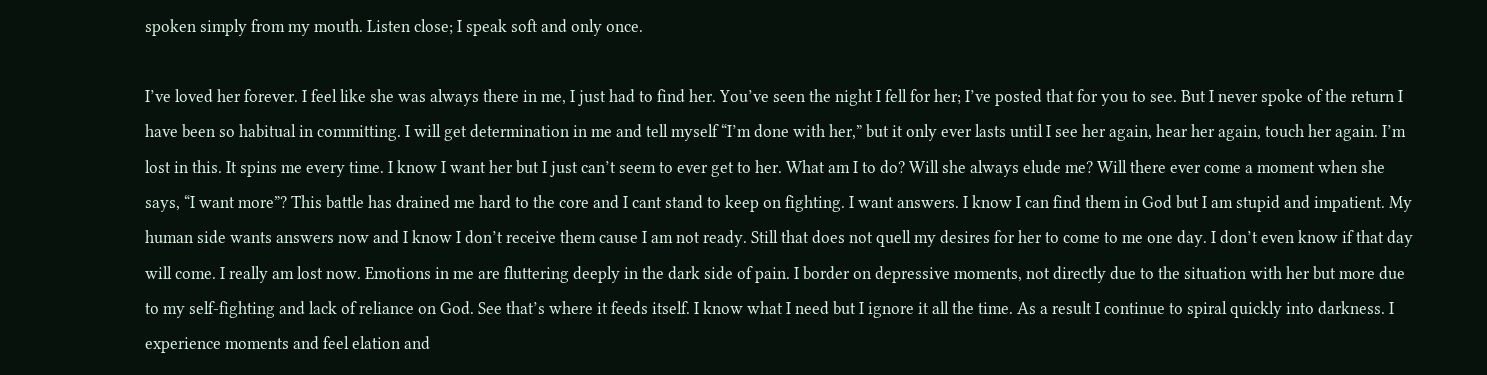spoken simply from my mouth. Listen close; I speak soft and only once.

I’ve loved her forever. I feel like she was always there in me, I just had to find her. You’ve seen the night I fell for her; I’ve posted that for you to see. But I never spoke of the return I have been so habitual in committing. I will get determination in me and tell myself “I’m done with her,” but it only ever lasts until I see her again, hear her again, touch her again. I’m lost in this. It spins me every time. I know I want her but I just can’t seem to ever get to her. What am I to do? Will she always elude me? Will there ever come a moment when she says, “I want more”? This battle has drained me hard to the core and I cant stand to keep on fighting. I want answers. I know I can find them in God but I am stupid and impatient. My human side wants answers now and I know I don’t receive them cause I am not ready. Still that does not quell my desires for her to come to me one day. I don’t even know if that day will come. I really am lost now. Emotions in me are fluttering deeply in the dark side of pain. I border on depressive moments, not directly due to the situation with her but more due to my self-fighting and lack of reliance on God. See that’s where it feeds itself. I know what I need but I ignore it all the time. As a result I continue to spiral quickly into darkness. I experience moments and feel elation and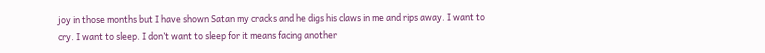joy in those months but I have shown Satan my cracks and he digs his claws in me and rips away. I want to cry. I want to sleep. I don’t want to sleep for it means facing another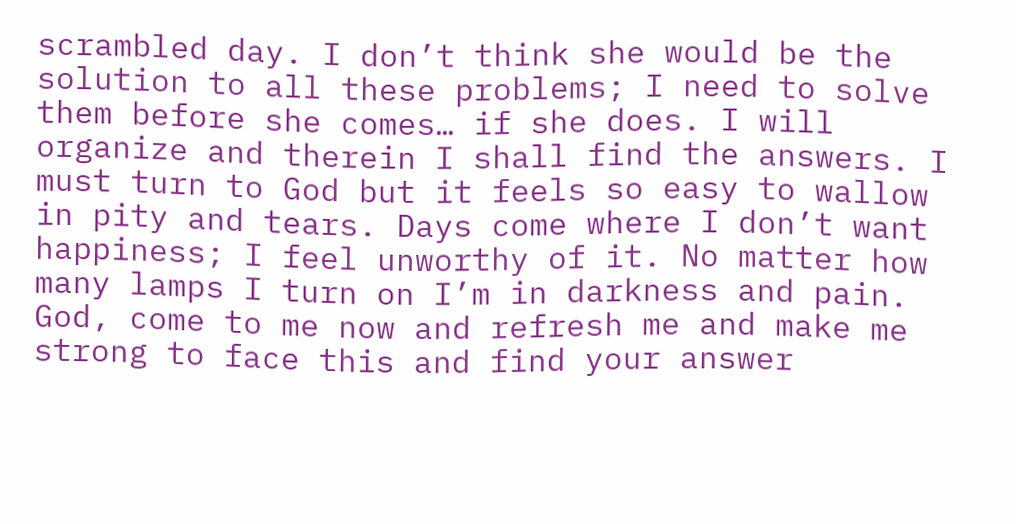scrambled day. I don’t think she would be the solution to all these problems; I need to solve them before she comes… if she does. I will organize and therein I shall find the answers. I must turn to God but it feels so easy to wallow in pity and tears. Days come where I don’t want happiness; I feel unworthy of it. No matter how many lamps I turn on I’m in darkness and pain. God, come to me now and refresh me and make me strong to face this and find your answer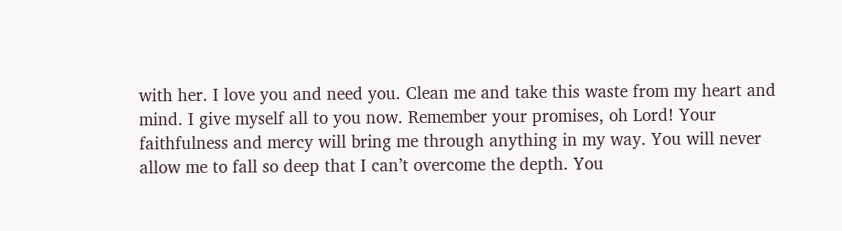with her. I love you and need you. Clean me and take this waste from my heart and mind. I give myself all to you now. Remember your promises, oh Lord! Your faithfulness and mercy will bring me through anything in my way. You will never allow me to fall so deep that I can’t overcome the depth. You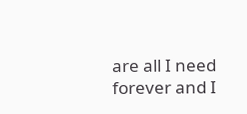are all I need forever and I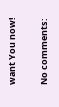want You now!

No comments: